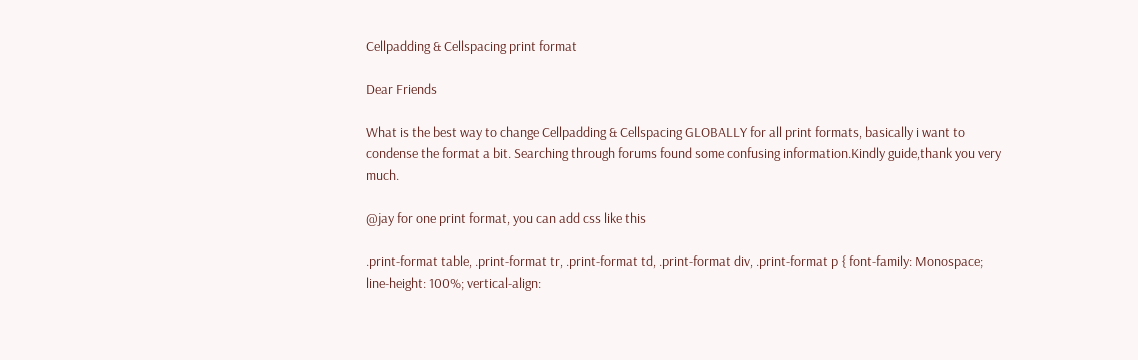Cellpadding & Cellspacing print format

Dear Friends

What is the best way to change Cellpadding & Cellspacing GLOBALLY for all print formats, basically i want to condense the format a bit. Searching through forums found some confusing information.Kindly guide,thank you very much.

@jay for one print format, you can add css like this

.print-format table, .print-format tr, .print-format td, .print-format div, .print-format p { font-family: Monospace; line-height: 100%; vertical-align: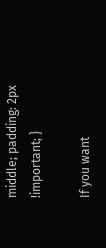middle; padding: 2px !important; }

If you want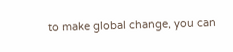to make global change, you can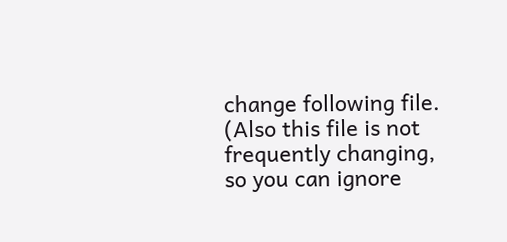change following file. (Also this file is not frequently changing, so you can ignore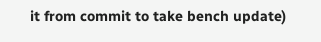it from commit to take bench update)